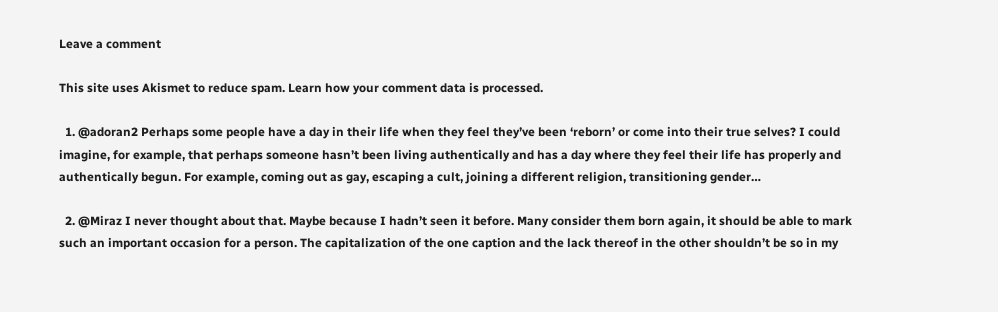Leave a comment

This site uses Akismet to reduce spam. Learn how your comment data is processed.

  1. @adoran2 Perhaps some people have a day in their life when they feel they’ve been ‘reborn’ or come into their true selves? I could imagine, for example, that perhaps someone hasn’t been living authentically and has a day where they feel their life has properly and authentically begun. For example, coming out as gay, escaping a cult, joining a different religion, transitioning gender…

  2. @Miraz I never thought about that. Maybe because I hadn’t seen it before. Many consider them born again, it should be able to mark such an important occasion for a person. The capitalization of the one caption and the lack thereof in the other shouldn’t be so in my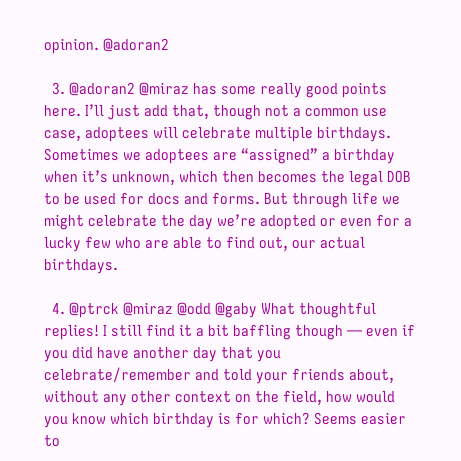opinion. @adoran2

  3. @adoran2 @miraz has some really good points here. I’ll just add that, though not a common use case, adoptees will celebrate multiple birthdays. Sometimes we adoptees are “assigned” a birthday when it’s unknown, which then becomes the legal DOB to be used for docs and forms. But through life we might celebrate the day we’re adopted or even for a lucky few who are able to find out, our actual birthdays.

  4. @ptrck @miraz @odd @gaby What thoughtful replies! I still find it a bit baffling though — even if you did have another day that you celebrate/remember and told your friends about, without any other context on the field, how would you know which birthday is for which? Seems easier to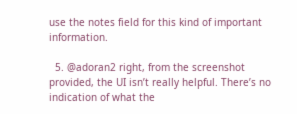use the notes field for this kind of important information.

  5. @adoran2 right, from the screenshot provided, the UI isn’t really helpful. There’s no indication of what the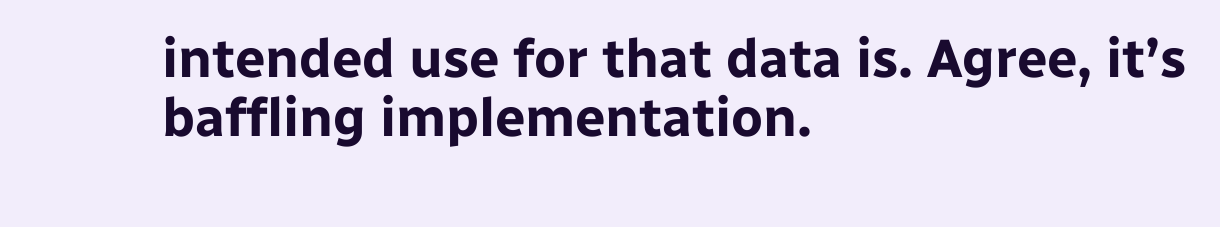intended use for that data is. Agree, it’s baffling implementation.